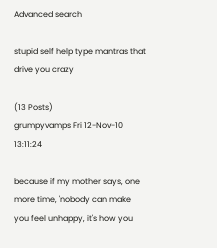Advanced search

stupid self help type mantras that drive you crazy

(13 Posts)
grumpyvamps Fri 12-Nov-10 13:11:24

because if my mother says, one more time, 'nobody can make you feel unhappy, it's how you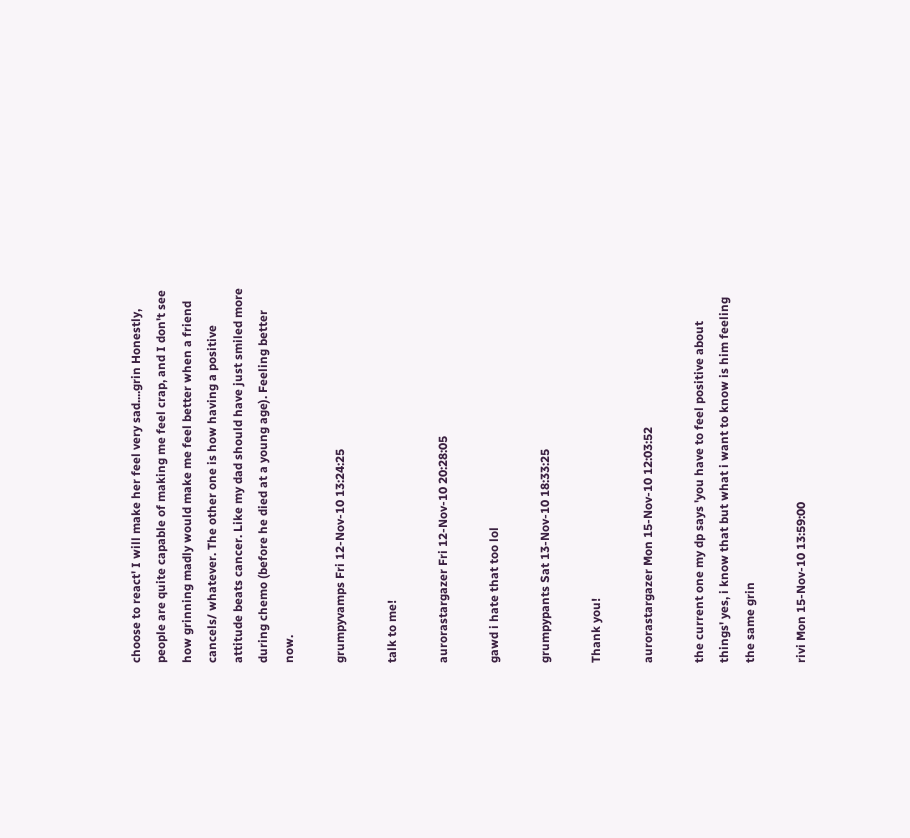choose to react' I will make her feel very sad....grin Honestly, people are quite capable of making me feel crap, and I don't see how grinning madly would make me feel better when a friend cancels/ whatever. The other one is how having a positive attitude beats cancer. Like my dad should have just smiled more during chemo (before he died at a young age). Feeling better now.

grumpyvamps Fri 12-Nov-10 13:24:25

talk to me!

aurorastargazer Fri 12-Nov-10 20:28:05

gawd i hate that too lol

grumpypants Sat 13-Nov-10 18:33:25

Thank you!

aurorastargazer Mon 15-Nov-10 12:03:52

the current one my dp says 'you have to feel positive about things' yes, i know that but what i want to know is him feeling the same grin

rivi Mon 15-Nov-10 13:59:00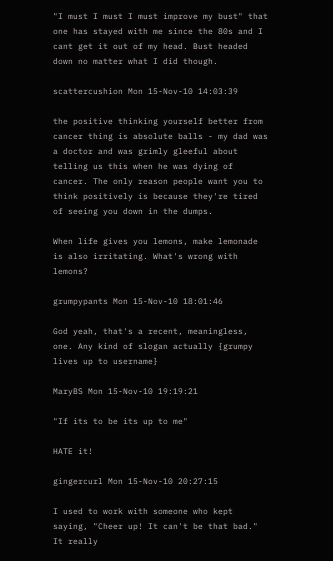"I must I must I must improve my bust" that one has stayed with me since the 80s and I cant get it out of my head. Bust headed down no matter what I did though.

scattercushion Mon 15-Nov-10 14:03:39

the positive thinking yourself better from cancer thing is absolute balls - my dad was a doctor and was grimly gleeful about telling us this when he was dying of cancer. The only reason people want you to think positively is because they're tired of seeing you down in the dumps.

When life gives you lemons, make lemonade is also irritating. What's wrong with lemons?

grumpypants Mon 15-Nov-10 18:01:46

God yeah, that's a recent, meaningless, one. Any kind of slogan actually {grumpy lives up to username}

MaryBS Mon 15-Nov-10 19:19:21

"If its to be its up to me"

HATE it!

gingercurl Mon 15-Nov-10 20:27:15

I used to work with someone who kept saying, "Cheer up! It can't be that bad." It really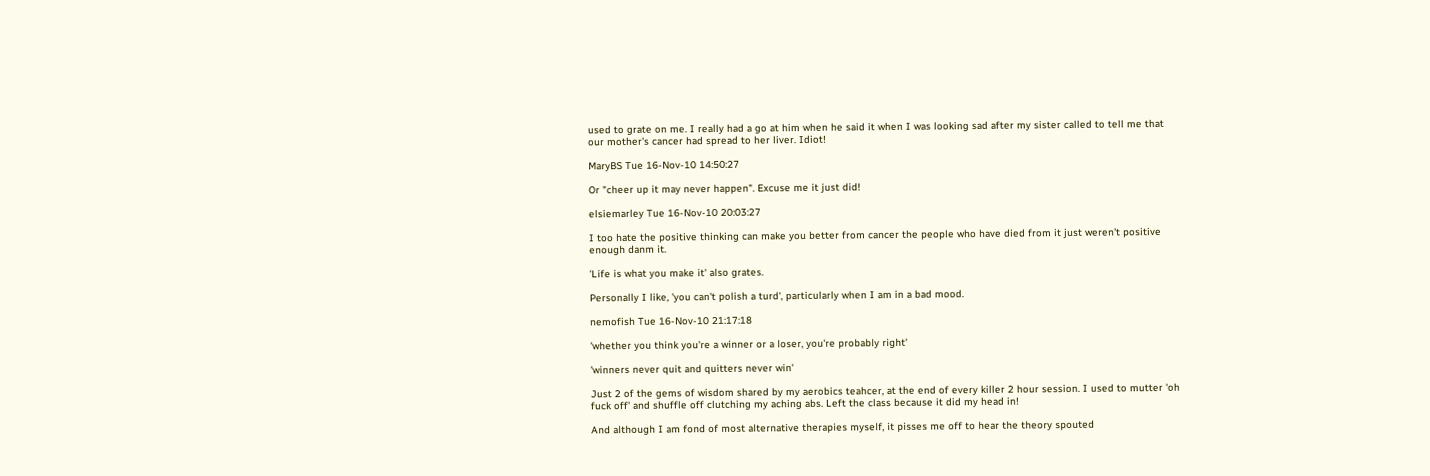used to grate on me. I really had a go at him when he said it when I was looking sad after my sister called to tell me that our mother's cancer had spread to her liver. Idiot!

MaryBS Tue 16-Nov-10 14:50:27

Or "cheer up it may never happen". Excuse me it just did!

elsiemarley Tue 16-Nov-10 20:03:27

I too hate the positive thinking can make you better from cancer the people who have died from it just weren't positive enough danm it.

'Life is what you make it' also grates.

Personally I like, 'you can't polish a turd', particularly when I am in a bad mood.

nemofish Tue 16-Nov-10 21:17:18

'whether you think you're a winner or a loser, you're probably right'

'winners never quit and quitters never win'

Just 2 of the gems of wisdom shared by my aerobics teahcer, at the end of every killer 2 hour session. I used to mutter 'oh fuck off' and shuffle off clutching my aching abs. Left the class because it did my head in!

And although I am fond of most alternative therapies myself, it pisses me off to hear the theory spouted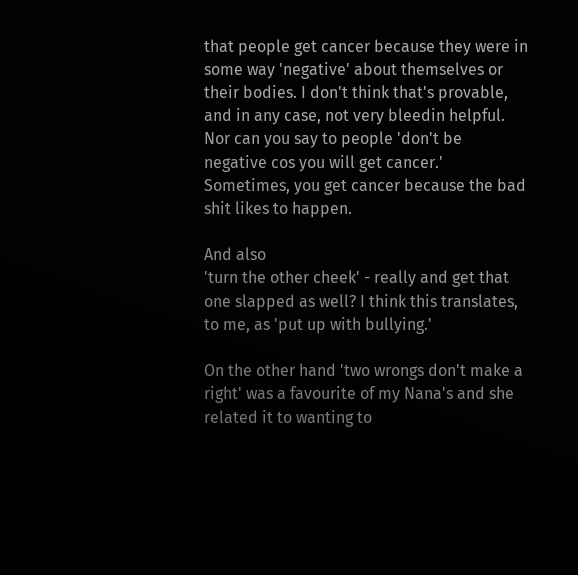that people get cancer because they were in some way 'negative' about themselves or their bodies. I don't think that's provable, and in any case, not very bleedin helpful. Nor can you say to people 'don't be negative cos you will get cancer.' Sometimes, you get cancer because the bad shit likes to happen.

And also
'turn the other cheek' - really and get that one slapped as well? I think this translates, to me, as 'put up with bullying.'

On the other hand 'two wrongs don't make a right' was a favourite of my Nana's and she related it to wanting to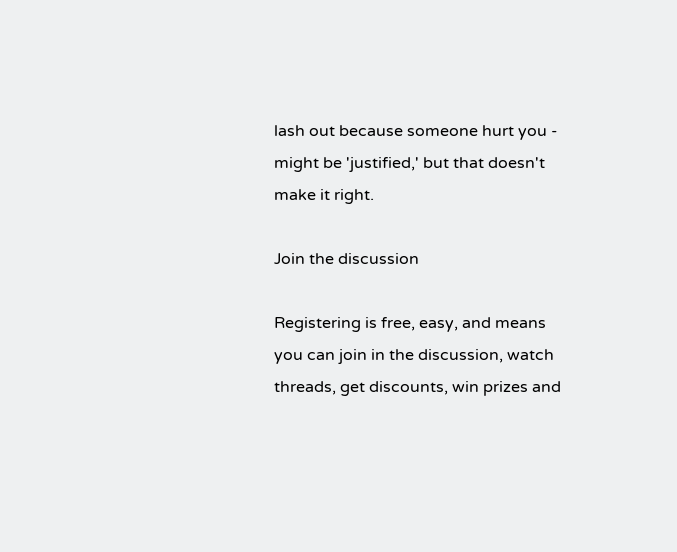lash out because someone hurt you - might be 'justified,' but that doesn't make it right.

Join the discussion

Registering is free, easy, and means you can join in the discussion, watch threads, get discounts, win prizes and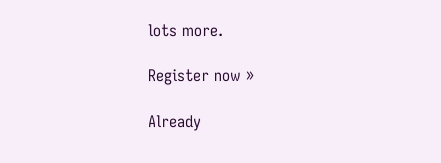lots more.

Register now »

Already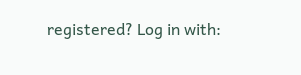registered? Log in with: